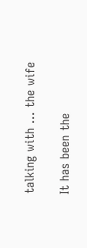talking with … the wife

It has been the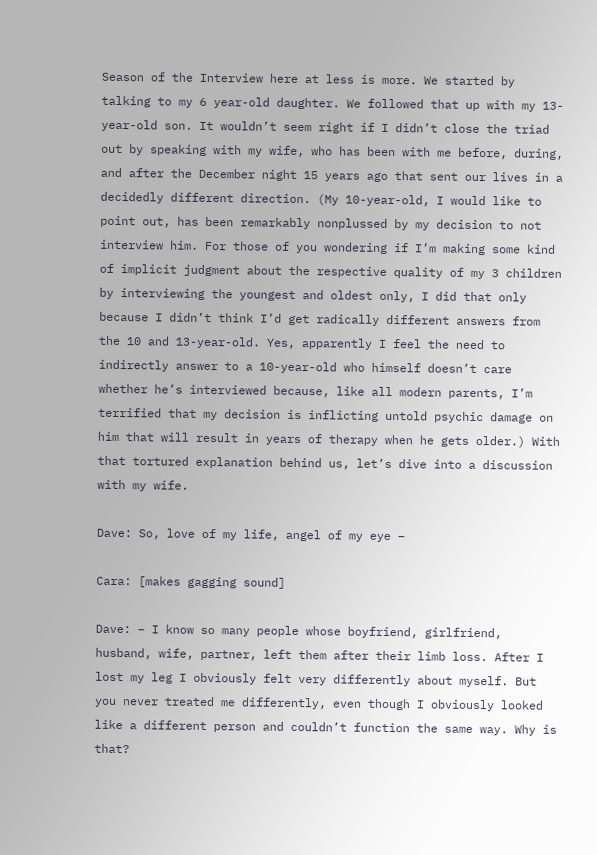Season of the Interview here at less is more. We started by talking to my 6 year-old daughter. We followed that up with my 13-year-old son. It wouldn’t seem right if I didn’t close the triad out by speaking with my wife, who has been with me before, during, and after the December night 15 years ago that sent our lives in a decidedly different direction. (My 10-year-old, I would like to point out, has been remarkably nonplussed by my decision to not interview him. For those of you wondering if I’m making some kind of implicit judgment about the respective quality of my 3 children by interviewing the youngest and oldest only, I did that only  because I didn’t think I’d get radically different answers from the 10 and 13-year-old. Yes, apparently I feel the need to indirectly answer to a 10-year-old who himself doesn’t care whether he’s interviewed because, like all modern parents, I’m terrified that my decision is inflicting untold psychic damage on him that will result in years of therapy when he gets older.) With that tortured explanation behind us, let’s dive into a discussion with my wife.

Dave: So, love of my life, angel of my eye –

Cara: [makes gagging sound]

Dave: – I know so many people whose boyfriend, girlfriend, husband, wife, partner, left them after their limb loss. After I lost my leg I obviously felt very differently about myself. But you never treated me differently, even though I obviously looked like a different person and couldn’t function the same way. Why is that?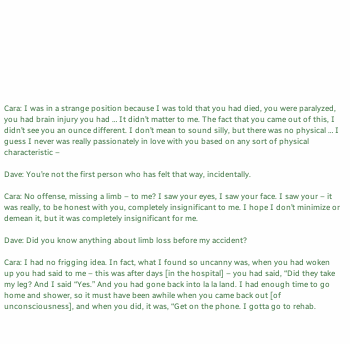Cara: I was in a strange position because I was told that you had died, you were paralyzed, you had brain injury you had … It didn’t matter to me. The fact that you came out of this, I didn’t see you an ounce different. I don’t mean to sound silly, but there was no physical … I guess I never was really passionately in love with you based on any sort of physical characteristic –

Dave: You’re not the first person who has felt that way, incidentally.

Cara: No offense, missing a limb – to me? I saw your eyes, I saw your face. I saw your – it was really, to be honest with you, completely insignificant to me. I hope I don’t minimize or demean it, but it was completely insignificant for me.

Dave: Did you know anything about limb loss before my accident?

Cara: I had no frigging idea. In fact, what I found so uncanny was, when you had woken up you had said to me – this was after days [in the hospital] – you had said, “Did they take my leg? And I said “Yes.” And you had gone back into la la land. I had enough time to go home and shower, so it must have been awhile when you came back out [of unconsciousness], and when you did, it was, “Get on the phone. I gotta go to rehab.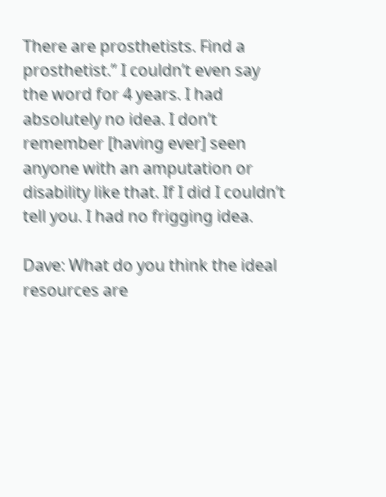There are prosthetists. Find a prosthetist.” I couldn’t even say the word for 4 years. I had absolutely no idea. I don’t remember [having ever] seen anyone with an amputation or disability like that. If I did I couldn’t tell you. I had no frigging idea.

Dave: What do you think the ideal resources are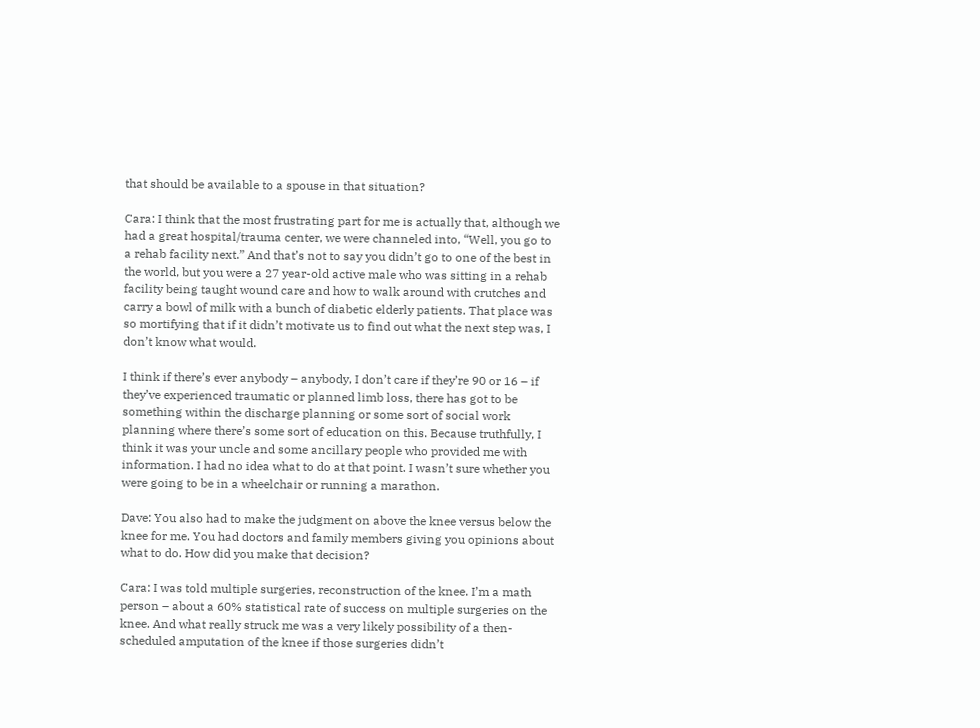that should be available to a spouse in that situation?

Cara: I think that the most frustrating part for me is actually that, although we had a great hospital/trauma center, we were channeled into, “Well, you go to a rehab facility next.” And that’s not to say you didn’t go to one of the best in the world, but you were a 27 year-old active male who was sitting in a rehab facility being taught wound care and how to walk around with crutches and carry a bowl of milk with a bunch of diabetic elderly patients. That place was so mortifying that if it didn’t motivate us to find out what the next step was, I don’t know what would.

I think if there’s ever anybody – anybody, I don’t care if they’re 90 or 16 – if they’ve experienced traumatic or planned limb loss, there has got to be something within the discharge planning or some sort of social work planning where there’s some sort of education on this. Because truthfully, I think it was your uncle and some ancillary people who provided me with information. I had no idea what to do at that point. I wasn’t sure whether you were going to be in a wheelchair or running a marathon.

Dave: You also had to make the judgment on above the knee versus below the knee for me. You had doctors and family members giving you opinions about what to do. How did you make that decision?

Cara: I was told multiple surgeries, reconstruction of the knee. I’m a math person – about a 60% statistical rate of success on multiple surgeries on the knee. And what really struck me was a very likely possibility of a then-scheduled amputation of the knee if those surgeries didn’t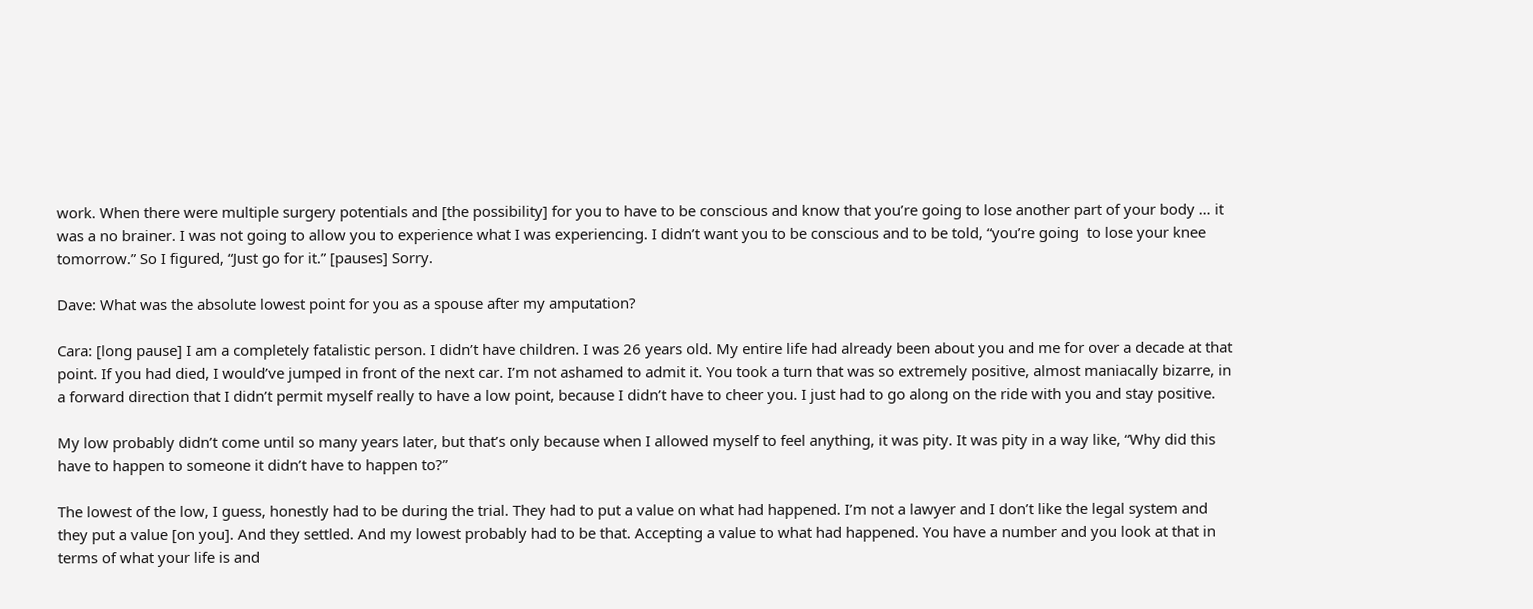work. When there were multiple surgery potentials and [the possibility] for you to have to be conscious and know that you’re going to lose another part of your body … it was a no brainer. I was not going to allow you to experience what I was experiencing. I didn’t want you to be conscious and to be told, “you’re going  to lose your knee tomorrow.” So I figured, “Just go for it.” [pauses] Sorry.

Dave: What was the absolute lowest point for you as a spouse after my amputation?

Cara: [long pause] I am a completely fatalistic person. I didn’t have children. I was 26 years old. My entire life had already been about you and me for over a decade at that point. If you had died, I would’ve jumped in front of the next car. I’m not ashamed to admit it. You took a turn that was so extremely positive, almost maniacally bizarre, in a forward direction that I didn’t permit myself really to have a low point, because I didn’t have to cheer you. I just had to go along on the ride with you and stay positive.

My low probably didn’t come until so many years later, but that’s only because when I allowed myself to feel anything, it was pity. It was pity in a way like, “Why did this have to happen to someone it didn’t have to happen to?”

The lowest of the low, I guess, honestly had to be during the trial. They had to put a value on what had happened. I’m not a lawyer and I don’t like the legal system and they put a value [on you]. And they settled. And my lowest probably had to be that. Accepting a value to what had happened. You have a number and you look at that in terms of what your life is and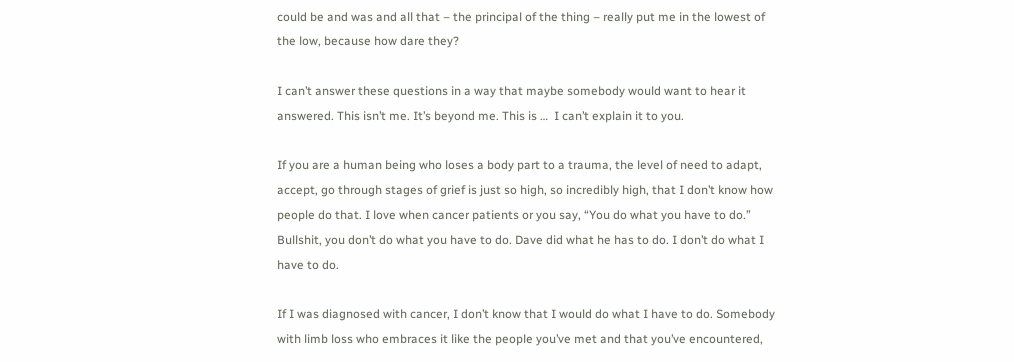could be and was and all that – the principal of the thing – really put me in the lowest of the low, because how dare they?

I can’t answer these questions in a way that maybe somebody would want to hear it answered. This isn’t me. It’s beyond me. This is …  I can’t explain it to you.

If you are a human being who loses a body part to a trauma, the level of need to adapt, accept, go through stages of grief is just so high, so incredibly high, that I don’t know how people do that. I love when cancer patients or you say, “You do what you have to do.” Bullshit, you don’t do what you have to do. Dave did what he has to do. I don’t do what I have to do.

If I was diagnosed with cancer, I don’t know that I would do what I have to do. Somebody with limb loss who embraces it like the people you’ve met and that you’ve encountered,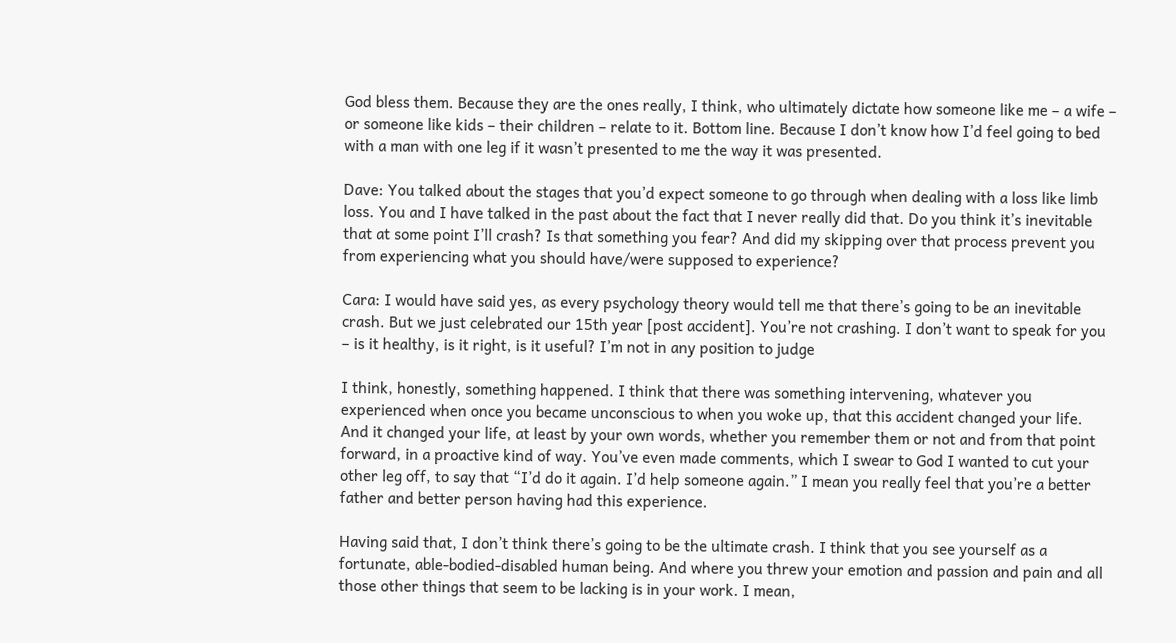God bless them. Because they are the ones really, I think, who ultimately dictate how someone like me – a wife – or someone like kids – their children – relate to it. Bottom line. Because I don’t know how I’d feel going to bed with a man with one leg if it wasn’t presented to me the way it was presented.

Dave: You talked about the stages that you’d expect someone to go through when dealing with a loss like limb loss. You and I have talked in the past about the fact that I never really did that. Do you think it’s inevitable that at some point I’ll crash? Is that something you fear? And did my skipping over that process prevent you from experiencing what you should have/were supposed to experience?

Cara: I would have said yes, as every psychology theory would tell me that there’s going to be an inevitable crash. But we just celebrated our 15th year [post accident]. You’re not crashing. I don’t want to speak for you – is it healthy, is it right, is it useful? I’m not in any position to judge

I think, honestly, something happened. I think that there was something intervening, whatever you experienced when once you became unconscious to when you woke up, that this accident changed your life. And it changed your life, at least by your own words, whether you remember them or not and from that point forward, in a proactive kind of way. You’ve even made comments, which I swear to God I wanted to cut your other leg off, to say that “I’d do it again. I’d help someone again.” I mean you really feel that you’re a better father and better person having had this experience.

Having said that, I don’t think there’s going to be the ultimate crash. I think that you see yourself as a fortunate, able-bodied-disabled human being. And where you threw your emotion and passion and pain and all those other things that seem to be lacking is in your work. I mean,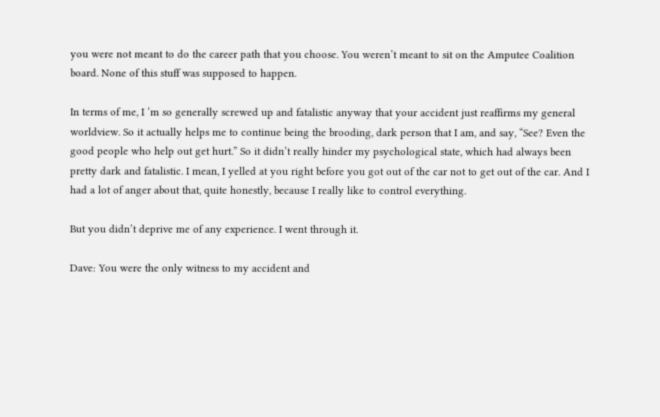you were not meant to do the career path that you choose. You weren’t meant to sit on the Amputee Coalition board. None of this stuff was supposed to happen.

In terms of me, I ‘m so generally screwed up and fatalistic anyway that your accident just reaffirms my general worldview. So it actually helps me to continue being the brooding, dark person that I am, and say, “See? Even the good people who help out get hurt.” So it didn’t really hinder my psychological state, which had always been pretty dark and fatalistic. I mean, I yelled at you right before you got out of the car not to get out of the car. And I had a lot of anger about that, quite honestly, because I really like to control everything.

But you didn’t deprive me of any experience. I went through it.

Dave: You were the only witness to my accident and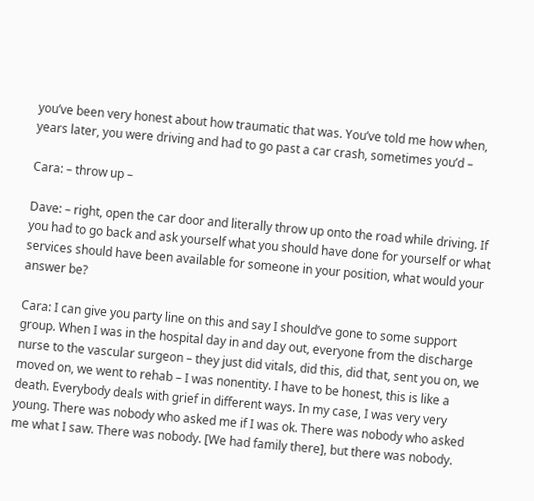you’ve been very honest about how traumatic that was. You’ve told me how when, years later, you were driving and had to go past a car crash, sometimes you’d –

Cara: – throw up –

Dave: – right, open the car door and literally throw up onto the road while driving. If you had to go back and ask yourself what you should have done for yourself or what services should have been available for someone in your position, what would your answer be?

Cara: I can give you party line on this and say I should’ve gone to some support group. When I was in the hospital day in and day out, everyone from the discharge nurse to the vascular surgeon – they just did vitals, did this, did that, sent you on, we moved on, we went to rehab – I was nonentity. I have to be honest, this is like a death. Everybody deals with grief in different ways. In my case, I was very very young. There was nobody who asked me if I was ok. There was nobody who asked me what I saw. There was nobody. [We had family there], but there was nobody.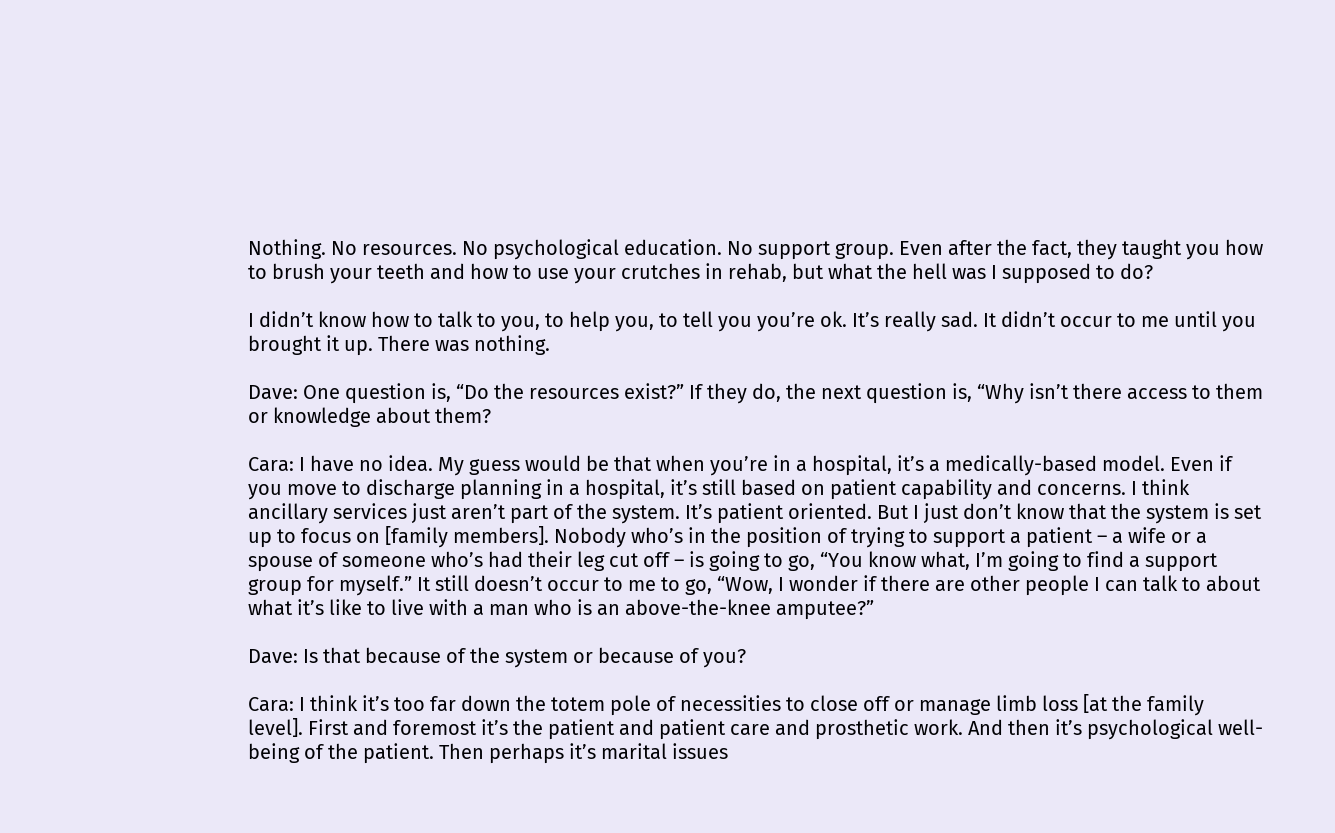Nothing. No resources. No psychological education. No support group. Even after the fact, they taught you how to brush your teeth and how to use your crutches in rehab, but what the hell was I supposed to do?

I didn’t know how to talk to you, to help you, to tell you you’re ok. It’s really sad. It didn’t occur to me until you brought it up. There was nothing.

Dave: One question is, “Do the resources exist?” If they do, the next question is, “Why isn’t there access to them or knowledge about them?

Cara: I have no idea. My guess would be that when you’re in a hospital, it’s a medically-based model. Even if you move to discharge planning in a hospital, it’s still based on patient capability and concerns. I think ancillary services just aren’t part of the system. It’s patient oriented. But I just don’t know that the system is set up to focus on [family members]. Nobody who’s in the position of trying to support a patient – a wife or a spouse of someone who’s had their leg cut off – is going to go, “You know what, I’m going to find a support group for myself.” It still doesn’t occur to me to go, “Wow, I wonder if there are other people I can talk to about what it’s like to live with a man who is an above-the-knee amputee?”

Dave: Is that because of the system or because of you?

Cara: I think it’s too far down the totem pole of necessities to close off or manage limb loss [at the family level]. First and foremost it’s the patient and patient care and prosthetic work. And then it’s psychological well-being of the patient. Then perhaps it’s marital issues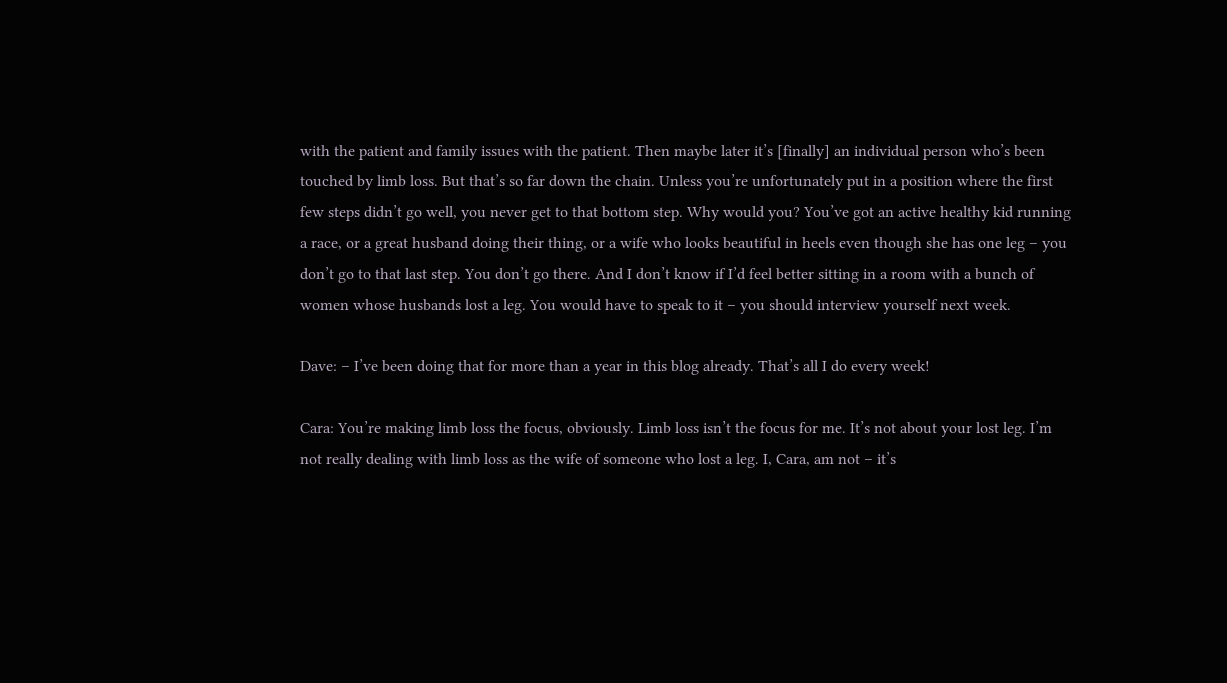with the patient and family issues with the patient. Then maybe later it’s [finally] an individual person who’s been touched by limb loss. But that’s so far down the chain. Unless you’re unfortunately put in a position where the first few steps didn’t go well, you never get to that bottom step. Why would you? You’ve got an active healthy kid running a race, or a great husband doing their thing, or a wife who looks beautiful in heels even though she has one leg – you don’t go to that last step. You don’t go there. And I don’t know if I’d feel better sitting in a room with a bunch of women whose husbands lost a leg. You would have to speak to it – you should interview yourself next week.

Dave: – I’ve been doing that for more than a year in this blog already. That’s all I do every week!

Cara: You’re making limb loss the focus, obviously. Limb loss isn’t the focus for me. It’s not about your lost leg. I’m not really dealing with limb loss as the wife of someone who lost a leg. I, Cara, am not – it’s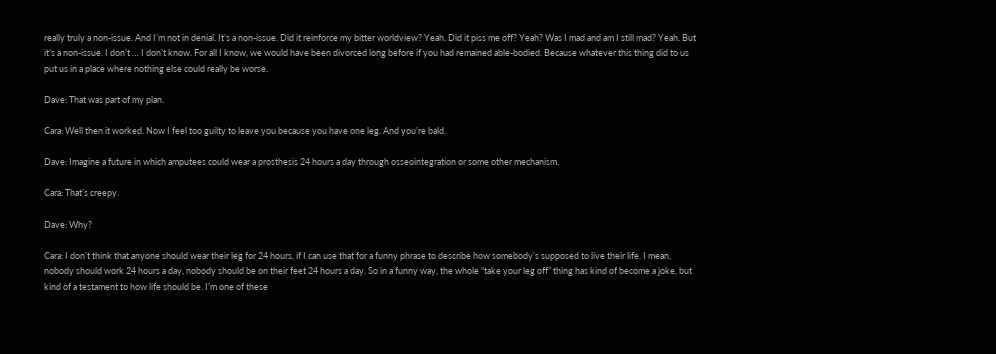really truly a non-issue. And I’m not in denial. It’s a non-issue. Did it reinforce my bitter worldview? Yeah. Did it piss me off? Yeah? Was I mad and am I still mad? Yeah. But it’s a non-issue. I don’t … I don’t know. For all I know, we would have been divorced long before if you had remained able-bodied. Because whatever this thing did to us put us in a place where nothing else could really be worse.

Dave: That was part of my plan.

Cara: Well then it worked. Now I feel too guilty to leave you because you have one leg. And you’re bald.

Dave: Imagine a future in which amputees could wear a prosthesis 24 hours a day through osseointegration or some other mechanism.

Cara: That’s creepy.

Dave: Why?

Cara: I don’t think that anyone should wear their leg for 24 hours, if I can use that for a funny phrase to describe how somebody’s supposed to live their life. I mean, nobody should work 24 hours a day, nobody should be on their feet 24 hours a day. So in a funny way, the whole “take your leg off” thing has kind of become a joke, but kind of a testament to how life should be. I’m one of these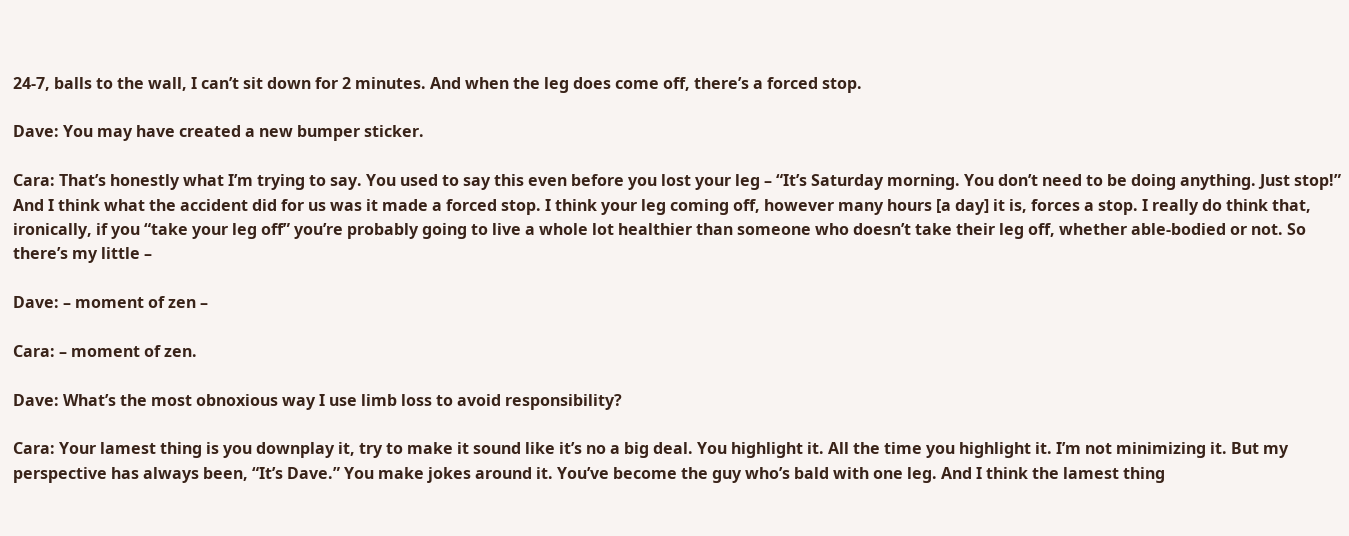24-7, balls to the wall, I can’t sit down for 2 minutes. And when the leg does come off, there’s a forced stop.

Dave: You may have created a new bumper sticker.

Cara: That’s honestly what I’m trying to say. You used to say this even before you lost your leg – “It’s Saturday morning. You don’t need to be doing anything. Just stop!” And I think what the accident did for us was it made a forced stop. I think your leg coming off, however many hours [a day] it is, forces a stop. I really do think that, ironically, if you “take your leg off” you’re probably going to live a whole lot healthier than someone who doesn’t take their leg off, whether able-bodied or not. So there’s my little –

Dave: – moment of zen –

Cara: – moment of zen.

Dave: What’s the most obnoxious way I use limb loss to avoid responsibility?

Cara: Your lamest thing is you downplay it, try to make it sound like it’s no a big deal. You highlight it. All the time you highlight it. I’m not minimizing it. But my perspective has always been, “It’s Dave.” You make jokes around it. You’ve become the guy who’s bald with one leg. And I think the lamest thing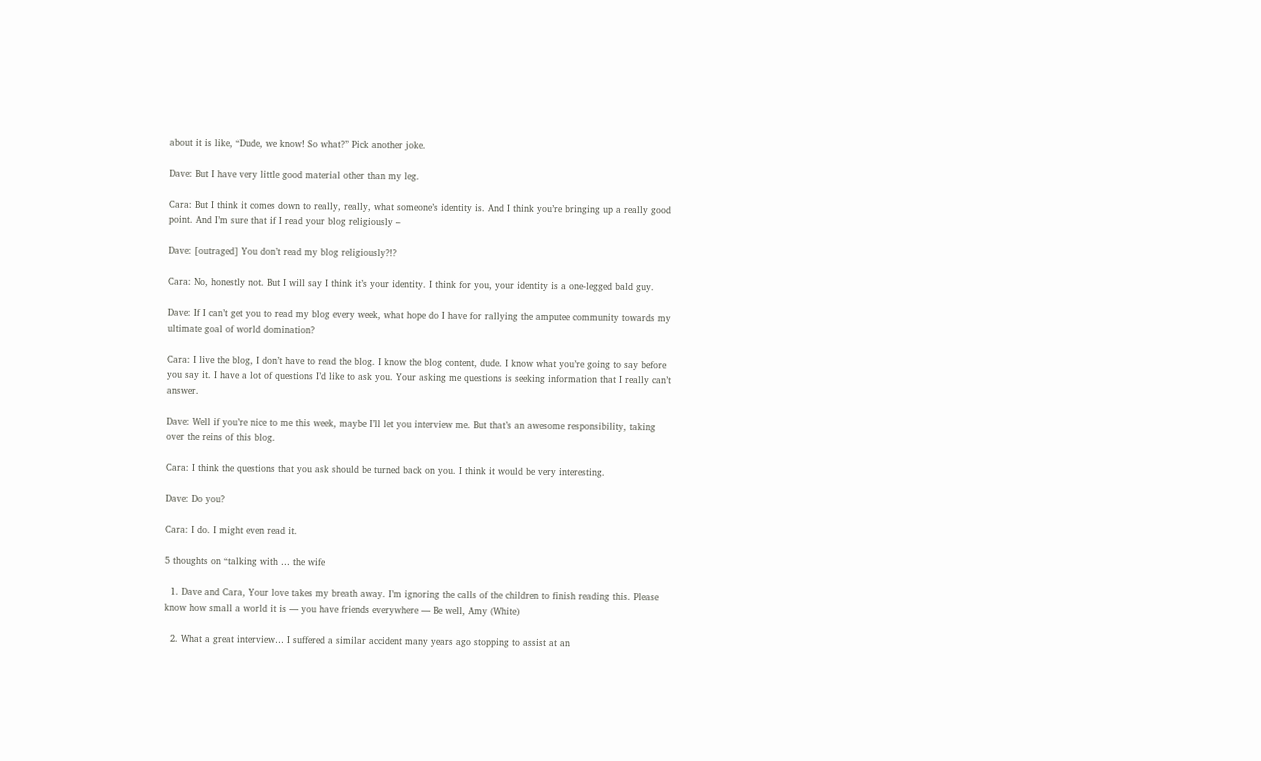about it is like, “Dude, we know! So what?” Pick another joke.

Dave: But I have very little good material other than my leg.

Cara: But I think it comes down to really, really, what someone’s identity is. And I think you’re bringing up a really good point. And I’m sure that if I read your blog religiously –

Dave: [outraged] You don’t read my blog religiously?!?

Cara: No, honestly not. But I will say I think it’s your identity. I think for you, your identity is a one-legged bald guy.

Dave: If I can’t get you to read my blog every week, what hope do I have for rallying the amputee community towards my ultimate goal of world domination?

Cara: I live the blog, I don’t have to read the blog. I know the blog content, dude. I know what you’re going to say before you say it. I have a lot of questions I’d like to ask you. Your asking me questions is seeking information that I really can’t answer.

Dave: Well if you’re nice to me this week, maybe I’ll let you interview me. But that’s an awesome responsibility, taking over the reins of this blog.

Cara: I think the questions that you ask should be turned back on you. I think it would be very interesting.

Dave: Do you?

Cara: I do. I might even read it.

5 thoughts on “talking with … the wife

  1. Dave and Cara, Your love takes my breath away. I’m ignoring the calls of the children to finish reading this. Please know how small a world it is — you have friends everywhere — Be well, Amy (White)

  2. What a great interview… I suffered a similar accident many years ago stopping to assist at an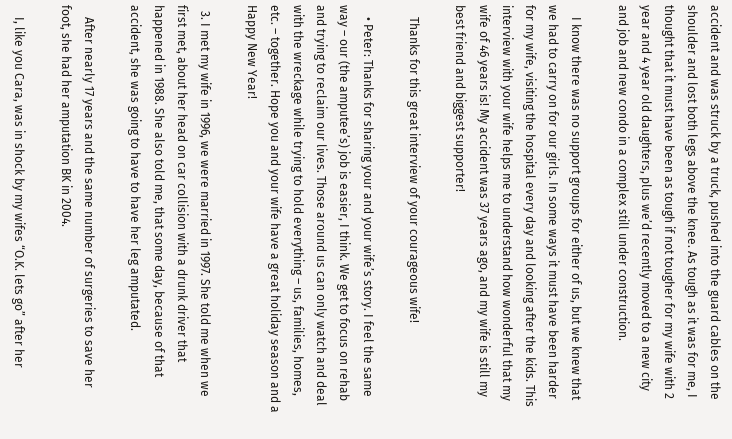accident and was struck by a truck, pushed into the guard cables on the shoulder and lost both legs above the knee. As tough as it was for me, I thought that it must have been as tough if not tougher for my wife with 2 year and 4 year old daughters, plus we’d recently moved to a new city and job and new condo in a complex still under construction.

    I know there was no support groups for either of us, but we knew that we had to carry on for our girls. In some ways it must have been harder for my wife, visiting the hospital every day and looking after the kids. This interview with your wife helps me to understand how wonderful that my wife of 46 years is! My accident was 37 years ago, and my wife is still my best friend and biggest supporter!

    Thanks for this great interview of your courageous wife!

    • Peter: Thanks for sharing your and your wife’s story. I feel the same way – our (the amputee’s) job is easier, I think. We get to focus on rehab and trying to reclaim our lives. Those around us can only watch and deal with the wreckage while trying to hold everything – us, families, homes, etc. – together. Hope you and your wife have a great holiday season and a Happy New Year!

  3. I met my wife in 1996, we were married in 1997. She told me when we first met, about her head on car collision with a drunk driver that happened in 1988. She also told me, that some day, because of that accident, she was going to have to have her leg amputated.

    After nearly 17 years and the same number of surgeries to save her foot, she had her amputation BK in 2004.

    I, like you Cara, was in shock by my wifes “O.K. lets go” after her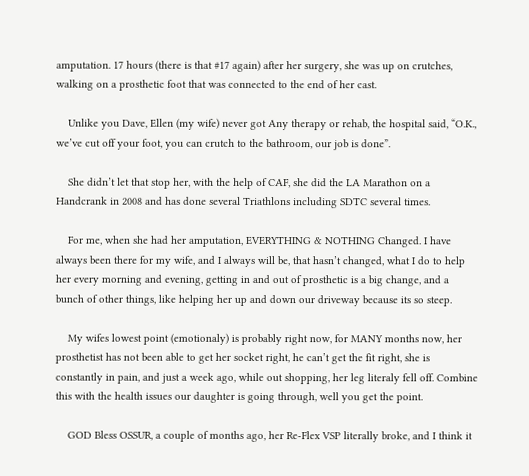amputation. 17 hours (there is that #17 again) after her surgery, she was up on crutches, walking on a prosthetic foot that was connected to the end of her cast.

    Unlike you Dave, Ellen (my wife) never got Any therapy or rehab, the hospital said, “O.K., we’ve cut off your foot, you can crutch to the bathroom, our job is done”.

    She didn’t let that stop her, with the help of CAF, she did the LA Marathon on a Handcrank in 2008 and has done several Triathlons including SDTC several times.

    For me, when she had her amputation, EVERYTHING & NOTHING Changed. I have always been there for my wife, and I always will be, that hasn’t changed, what I do to help her every morning and evening, getting in and out of prosthetic is a big change, and a bunch of other things, like helping her up and down our driveway because its so steep.

    My wifes lowest point (emotionaly) is probably right now, for MANY months now, her prosthetist has not been able to get her socket right, he can’t get the fit right, she is constantly in pain, and just a week ago, while out shopping, her leg literaly fell off. Combine this with the health issues our daughter is going through, well you get the point.

    GOD Bless OSSUR, a couple of months ago, her Re-Flex VSP literally broke, and I think it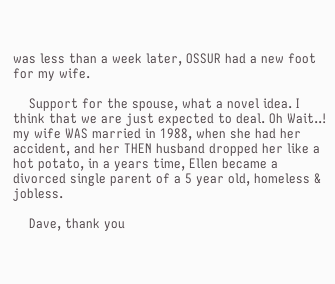was less than a week later, OSSUR had a new foot for my wife.

    Support for the spouse, what a novel idea. I think that we are just expected to deal. Oh Wait..! my wife WAS married in 1988, when she had her accident, and her THEN husband dropped her like a hot potato, in a years time, Ellen became a divorced single parent of a 5 year old, homeless & jobless.

    Dave, thank you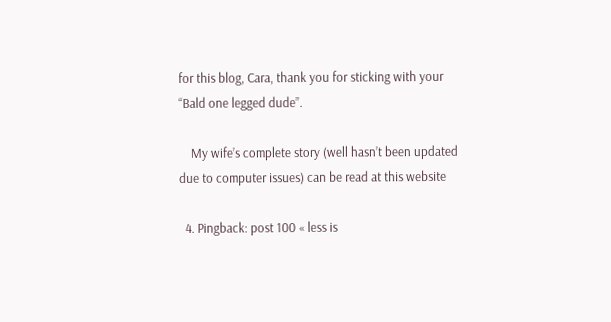for this blog, Cara, thank you for sticking with your “Bald one legged dude”.

    My wife’s complete story (well hasn’t been updated due to computer issues) can be read at this website

  4. Pingback: post 100 « less is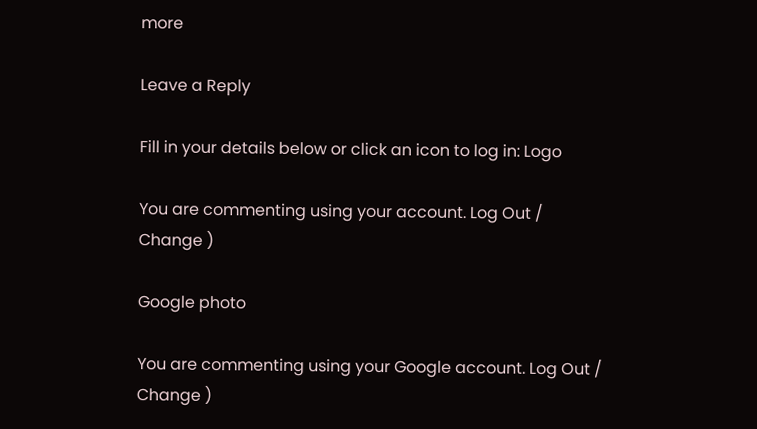more

Leave a Reply

Fill in your details below or click an icon to log in: Logo

You are commenting using your account. Log Out /  Change )

Google photo

You are commenting using your Google account. Log Out /  Change )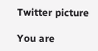Twitter picture

You are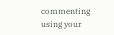commenting using your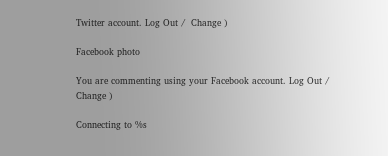Twitter account. Log Out /  Change )

Facebook photo

You are commenting using your Facebook account. Log Out /  Change )

Connecting to %s